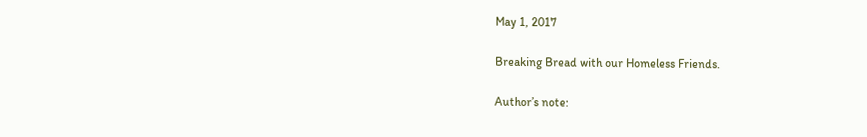May 1, 2017

Breaking Bread with our Homeless Friends.

Author’s note: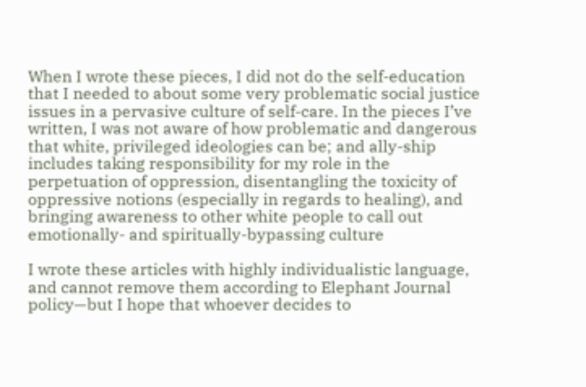When I wrote these pieces, I did not do the self-education that I needed to about some very problematic social justice issues in a pervasive culture of self-care. In the pieces I’ve written, I was not aware of how problematic and dangerous that white, privileged ideologies can be; and ally-ship includes taking responsibility for my role in the perpetuation of oppression, disentangling the toxicity of oppressive notions (especially in regards to healing), and bringing awareness to other white people to call out emotionally- and spiritually-bypassing culture

I wrote these articles with highly individualistic language, and cannot remove them according to Elephant Journal policy—but I hope that whoever decides to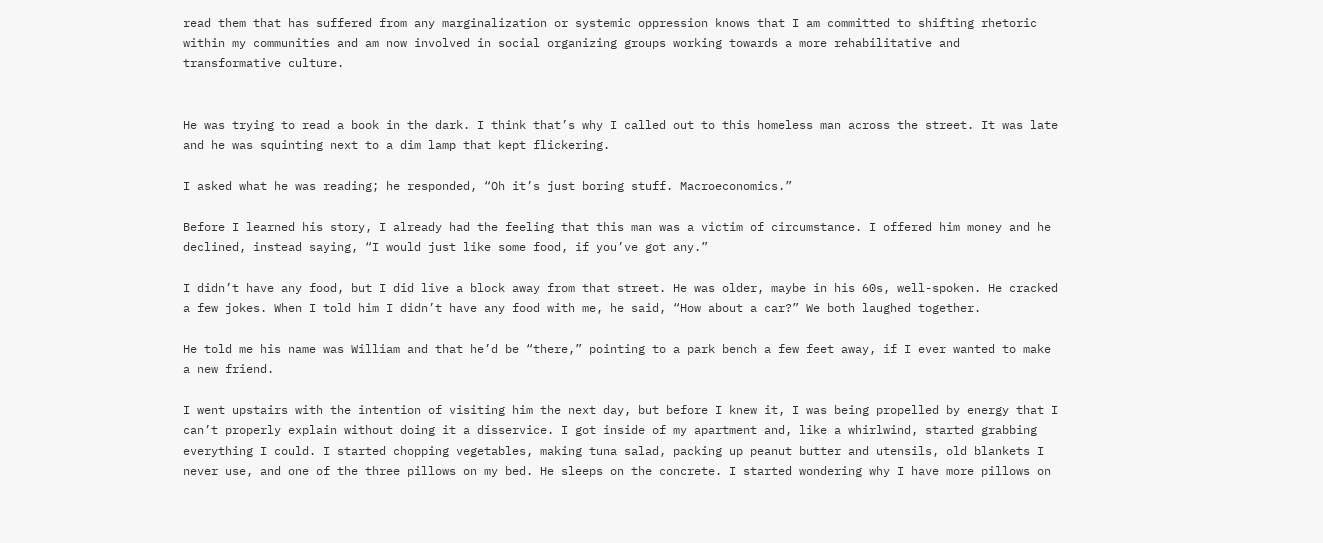read them that has suffered from any marginalization or systemic oppression knows that I am committed to shifting rhetoric within my communities and am now involved in social organizing groups working towards a more rehabilitative and transformative culture.


He was trying to read a book in the dark. I think that’s why I called out to this homeless man across the street. It was late and he was squinting next to a dim lamp that kept flickering.

I asked what he was reading; he responded, “Oh it’s just boring stuff. Macroeconomics.”

Before I learned his story, I already had the feeling that this man was a victim of circumstance. I offered him money and he declined, instead saying, “I would just like some food, if you’ve got any.”

I didn’t have any food, but I did live a block away from that street. He was older, maybe in his 60s, well-spoken. He cracked a few jokes. When I told him I didn’t have any food with me, he said, “How about a car?” We both laughed together.

He told me his name was William and that he’d be “there,” pointing to a park bench a few feet away, if I ever wanted to make a new friend.

I went upstairs with the intention of visiting him the next day, but before I knew it, I was being propelled by energy that I can’t properly explain without doing it a disservice. I got inside of my apartment and, like a whirlwind, started grabbing everything I could. I started chopping vegetables, making tuna salad, packing up peanut butter and utensils, old blankets I never use, and one of the three pillows on my bed. He sleeps on the concrete. I started wondering why I have more pillows on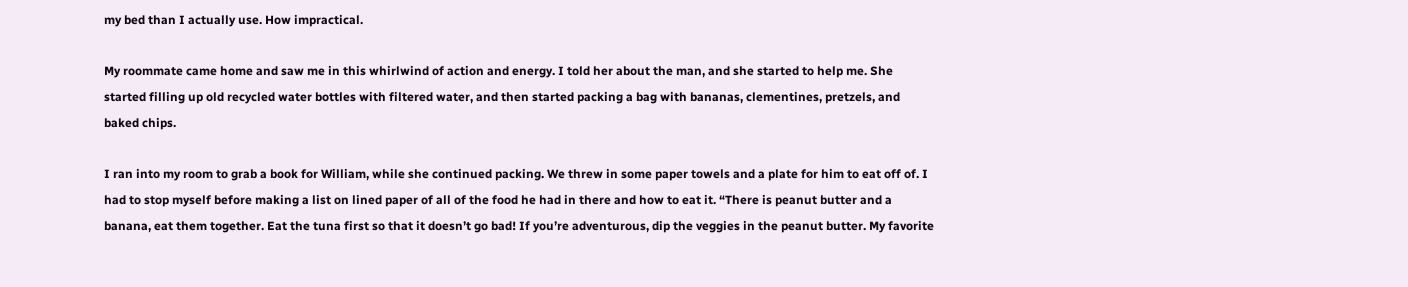my bed than I actually use. How impractical.

My roommate came home and saw me in this whirlwind of action and energy. I told her about the man, and she started to help me. She started filling up old recycled water bottles with filtered water, and then started packing a bag with bananas, clementines, pretzels, and baked chips.

I ran into my room to grab a book for William, while she continued packing. We threw in some paper towels and a plate for him to eat off of. I had to stop myself before making a list on lined paper of all of the food he had in there and how to eat it. “There is peanut butter and a banana, eat them together. Eat the tuna first so that it doesn’t go bad! If you’re adventurous, dip the veggies in the peanut butter. My favorite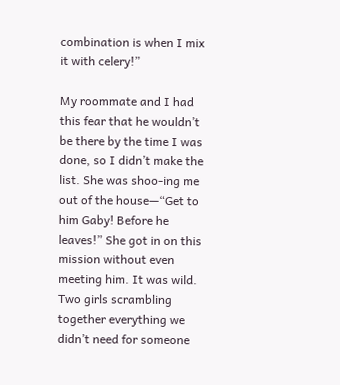combination is when I mix it with celery!”

My roommate and I had this fear that he wouldn’t be there by the time I was done, so I didn’t make the list. She was shoo-ing me out of the house—“Get to him Gaby! Before he leaves!” She got in on this mission without even meeting him. It was wild. Two girls scrambling together everything we didn’t need for someone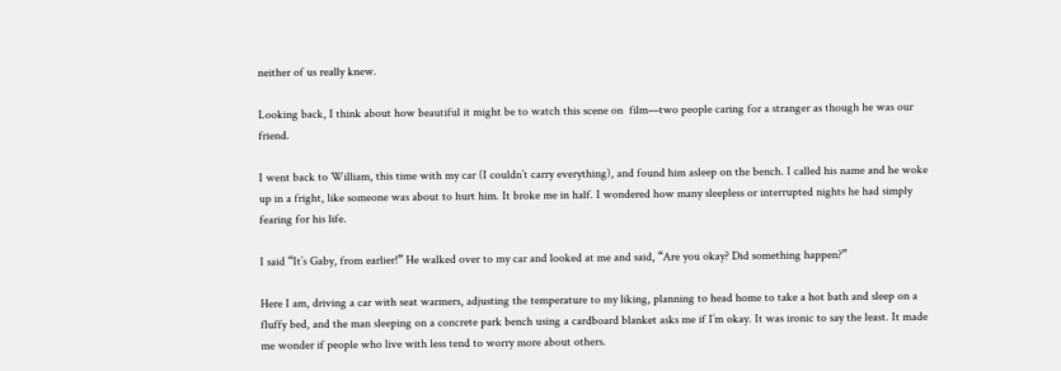neither of us really knew.

Looking back, I think about how beautiful it might be to watch this scene on  film—two people caring for a stranger as though he was our friend.

I went back to William, this time with my car (I couldn’t carry everything), and found him asleep on the bench. I called his name and he woke up in a fright, like someone was about to hurt him. It broke me in half. I wondered how many sleepless or interrupted nights he had simply fearing for his life.

I said “It’s Gaby, from earlier!” He walked over to my car and looked at me and said, “Are you okay? Did something happen?”

Here I am, driving a car with seat warmers, adjusting the temperature to my liking, planning to head home to take a hot bath and sleep on a fluffy bed, and the man sleeping on a concrete park bench using a cardboard blanket asks me if I’m okay. It was ironic to say the least. It made me wonder if people who live with less tend to worry more about others.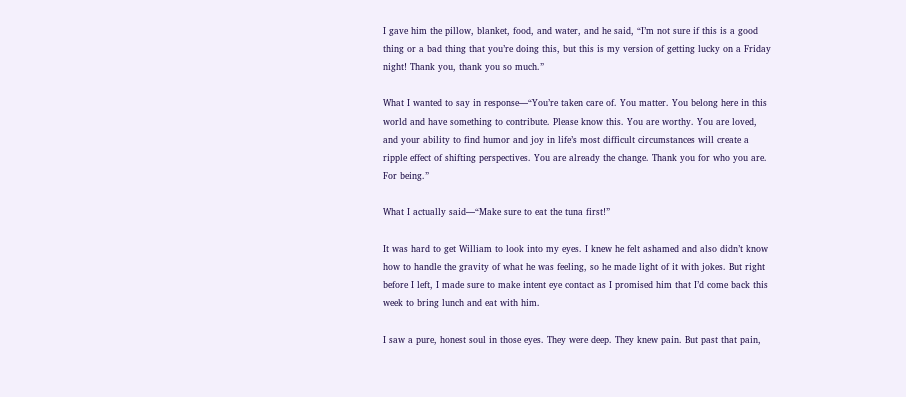I gave him the pillow, blanket, food, and water, and he said, “I’m not sure if this is a good thing or a bad thing that you’re doing this, but this is my version of getting lucky on a Friday night! Thank you, thank you so much.”

What I wanted to say in response—“You’re taken care of. You matter. You belong here in this world and have something to contribute. Please know this. You are worthy. You are loved, and your ability to find humor and joy in life’s most difficult circumstances will create a ripple effect of shifting perspectives. You are already the change. Thank you for who you are. For being.”

What I actually said—“Make sure to eat the tuna first!”

It was hard to get William to look into my eyes. I knew he felt ashamed and also didn’t know how to handle the gravity of what he was feeling, so he made light of it with jokes. But right before I left, I made sure to make intent eye contact as I promised him that I’d come back this week to bring lunch and eat with him.

I saw a pure, honest soul in those eyes. They were deep. They knew pain. But past that pain,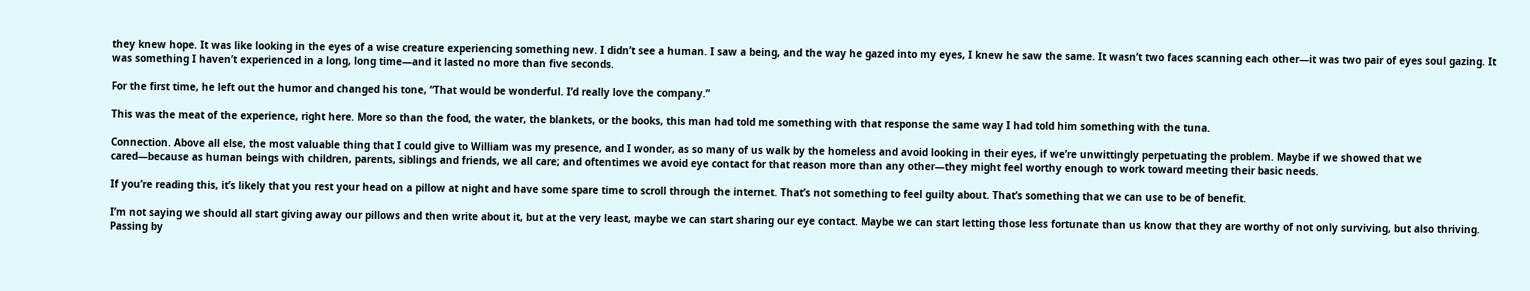they knew hope. It was like looking in the eyes of a wise creature experiencing something new. I didn’t see a human. I saw a being, and the way he gazed into my eyes, I knew he saw the same. It wasn’t two faces scanning each other—it was two pair of eyes soul gazing. It was something I haven’t experienced in a long, long time—and it lasted no more than five seconds.

For the first time, he left out the humor and changed his tone, “That would be wonderful. I’d really love the company.”

This was the meat of the experience, right here. More so than the food, the water, the blankets, or the books, this man had told me something with that response the same way I had told him something with the tuna.

Connection. Above all else, the most valuable thing that I could give to William was my presence, and I wonder, as so many of us walk by the homeless and avoid looking in their eyes, if we’re unwittingly perpetuating the problem. Maybe if we showed that we cared—because as human beings with children, parents, siblings and friends, we all care; and oftentimes we avoid eye contact for that reason more than any other—they might feel worthy enough to work toward meeting their basic needs.

If you’re reading this, it’s likely that you rest your head on a pillow at night and have some spare time to scroll through the internet. That’s not something to feel guilty about. That’s something that we can use to be of benefit.

I’m not saying we should all start giving away our pillows and then write about it, but at the very least, maybe we can start sharing our eye contact. Maybe we can start letting those less fortunate than us know that they are worthy of not only surviving, but also thriving. Passing by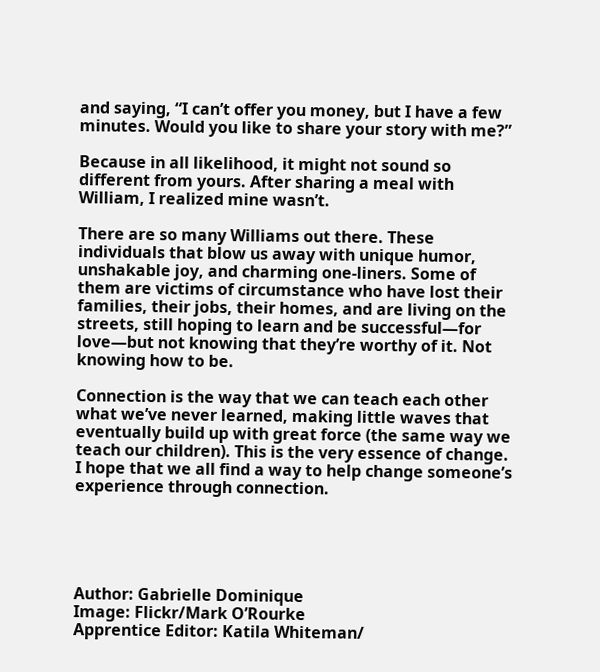and saying, “I can’t offer you money, but I have a few minutes. Would you like to share your story with me?”

Because in all likelihood, it might not sound so different from yours. After sharing a meal with William, I realized mine wasn’t.

There are so many Williams out there. These individuals that blow us away with unique humor, unshakable joy, and charming one-liners. Some of them are victims of circumstance who have lost their families, their jobs, their homes, and are living on the streets, still hoping to learn and be successful—for love—but not knowing that they’re worthy of it. Not knowing how to be.

Connection is the way that we can teach each other what we’ve never learned, making little waves that eventually build up with great force (the same way we teach our children). This is the very essence of change. I hope that we all find a way to help change someone’s experience through connection.





Author: Gabrielle Dominique
Image: Flickr/Mark O’Rourke
Apprentice Editor: Katila Whiteman/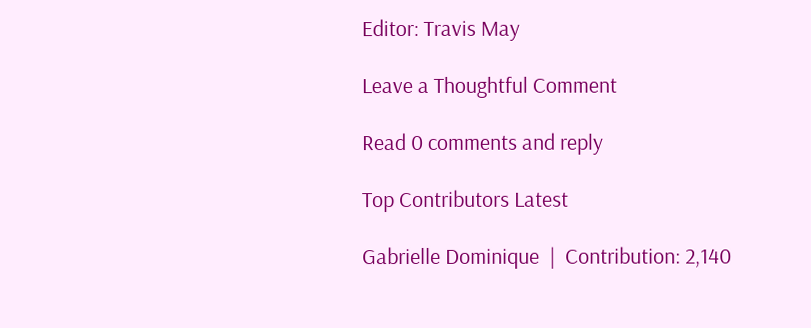Editor: Travis May

Leave a Thoughtful Comment

Read 0 comments and reply

Top Contributors Latest

Gabrielle Dominique  |  Contribution: 2,140